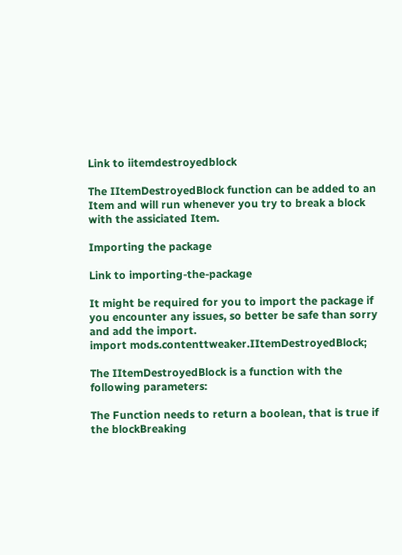Link to iitemdestroyedblock

The IItemDestroyedBlock function can be added to an Item and will run whenever you try to break a block with the assiciated Item.

Importing the package

Link to importing-the-package

It might be required for you to import the package if you encounter any issues, so better be safe than sorry and add the import.
import mods.contenttweaker.IItemDestroyedBlock;

The IItemDestroyedBlock is a function with the following parameters:

The Function needs to return a boolean, that is true if the blockBreaking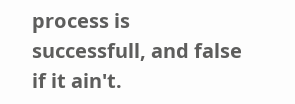process is successfull, and false if it ain't.